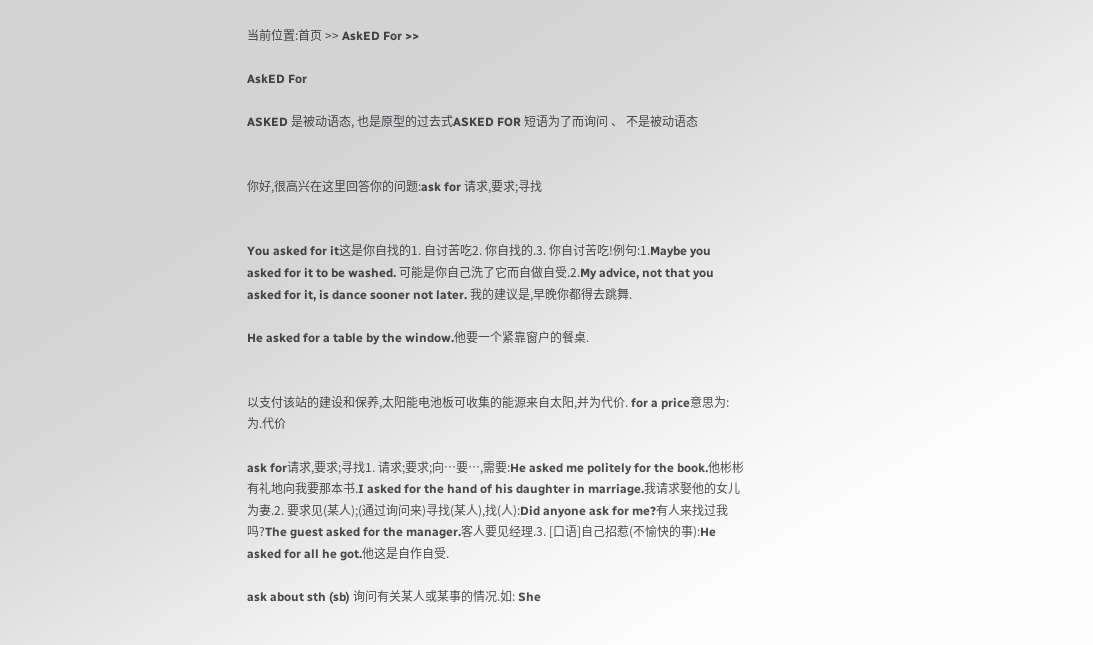当前位置:首页 >> AskED For >>

AskED For

ASKED 是被动语态, 也是原型的过去式ASKED FOR 短语为了而询问 、 不是被动语态


你好,很高兴在这里回答你的问题:ask for 请求,要求;寻找


You asked for it这是你自找的1. 自讨苦吃2. 你自找的.3. 你自讨苦吃!例句:1.Maybe you asked for it to be washed. 可能是你自己洗了它而自做自受.2.My advice, not that you asked for it, is dance sooner not later. 我的建议是,早晚你都得去跳舞.

He asked for a table by the window.他要一个紧靠窗户的餐桌.


以支付该站的建设和保养,太阳能电池板可收集的能源来自太阳,并为代价. for a price意思为: 为.代价

ask for请求,要求;寻找1. 请求;要求;向…要…,需要:He asked me politely for the book.他彬彬有礼地向我要那本书.I asked for the hand of his daughter in marriage.我请求娶他的女儿为妻.2. 要求见(某人);(通过询问来)寻找(某人),找(人):Did anyone ask for me?有人来找过我吗?The guest asked for the manager.客人要见经理.3. [口语]自己招惹(不愉快的事):He asked for all he got.他这是自作自受.

ask about sth (sb) 询问有关某人或某事的情况.如: She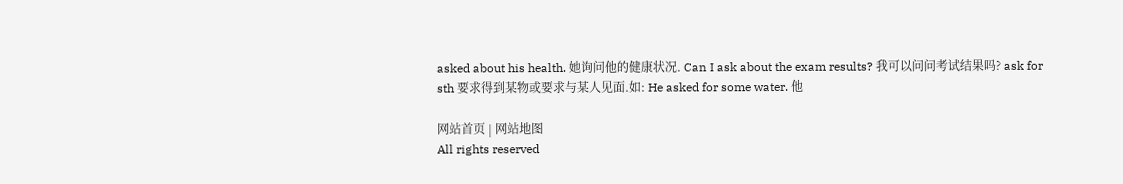asked about his health. 她询问他的健康状况. Can I ask about the exam results? 我可以问问考试结果吗? ask for sth 要求得到某物或要求与某人见面.如: He asked for some water. 他

网站首页 | 网站地图
All rights reserved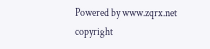Powered by www.zqrx.net
copyright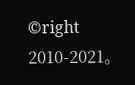©right 2010-2021。